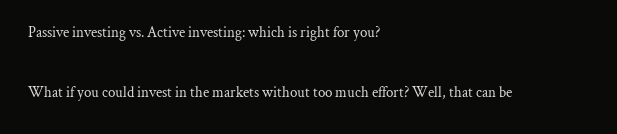Passive investing vs. Active investing: which is right for you?

What if you could invest in the markets without too much effort? Well, that can be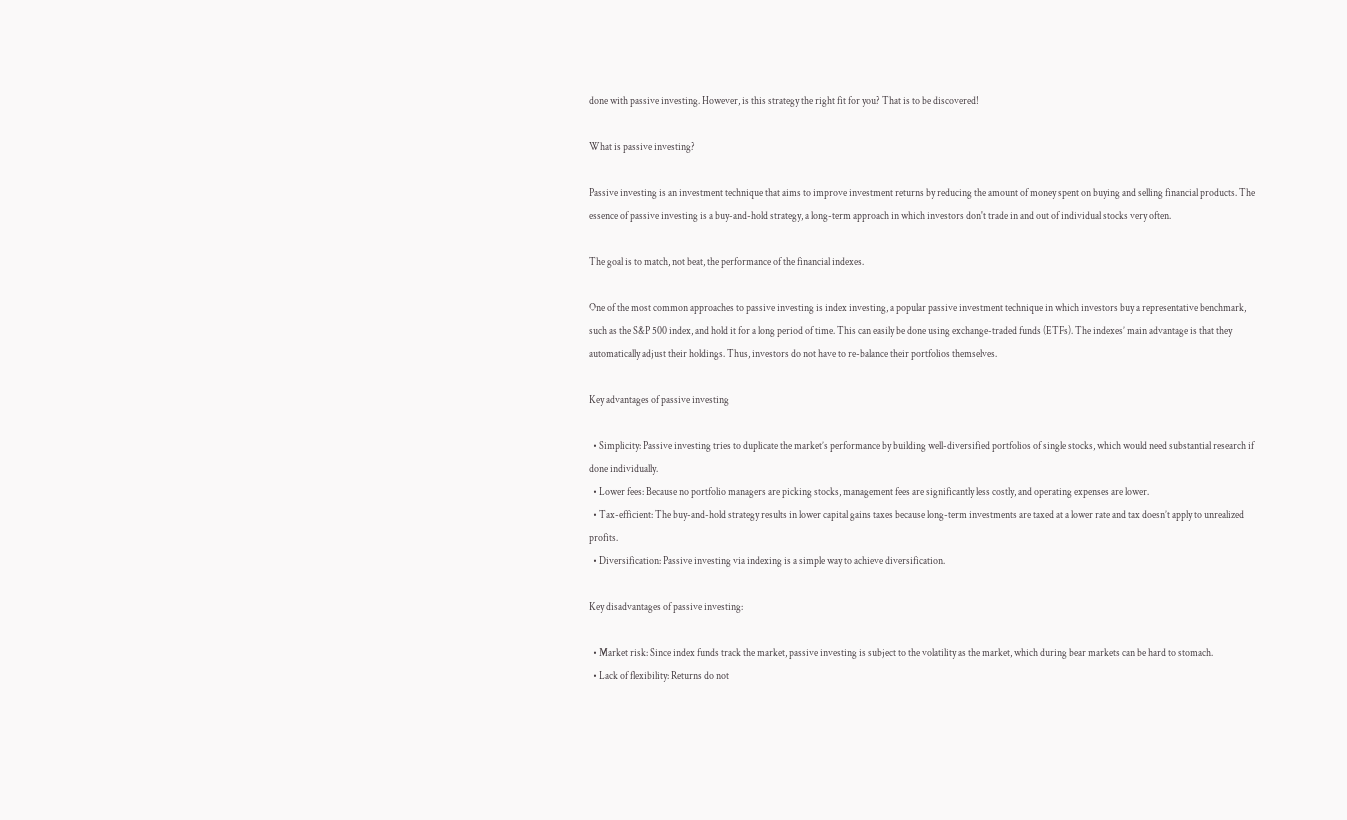done with passive investing. However, is this strategy the right fit for you? That is to be discovered!

What is passive investing?

Passive investing is an investment technique that aims to improve investment returns by reducing the amount of money spent on buying and selling financial products. The essence of passive investing is a buy-and-hold strategy, a long-term approach in which investors don't trade in and out of individual stocks very often.

The goal is to match, not beat, the performance of the financial indexes.

One of the most common approaches to passive investing is index investing, a popular passive investment technique in which investors buy a representative benchmark, such as the S&P 500 index, and hold it for a long period of time. This can easily be done using exchange-traded funds (ETFs). The indexes’ main advantage is that they automatically adjust their holdings. Thus, investors do not have to re-balance their portfolios themselves.

Key advantages of passive investing

  • Simplicity: Passive investing tries to duplicate the market’s performance by building well-diversified portfolios of single stocks, which would need substantial research if done individually.
  • Lower fees: Because no portfolio managers are picking stocks, management fees are significantly less costly, and operating expenses are lower.
  • Tax-efficient: The buy-and-hold strategy results in lower capital gains taxes because long-term investments are taxed at a lower rate and tax doesn’t apply to unrealized profits.
  • Diversification: Passive investing via indexing is a simple way to achieve diversification.

Key disadvantages of passive investing:

  • Market risk: Since index funds track the market, passive investing is subject to the volatility as the market, which during bear markets can be hard to stomach.
  • Lack of flexibility: Returns do not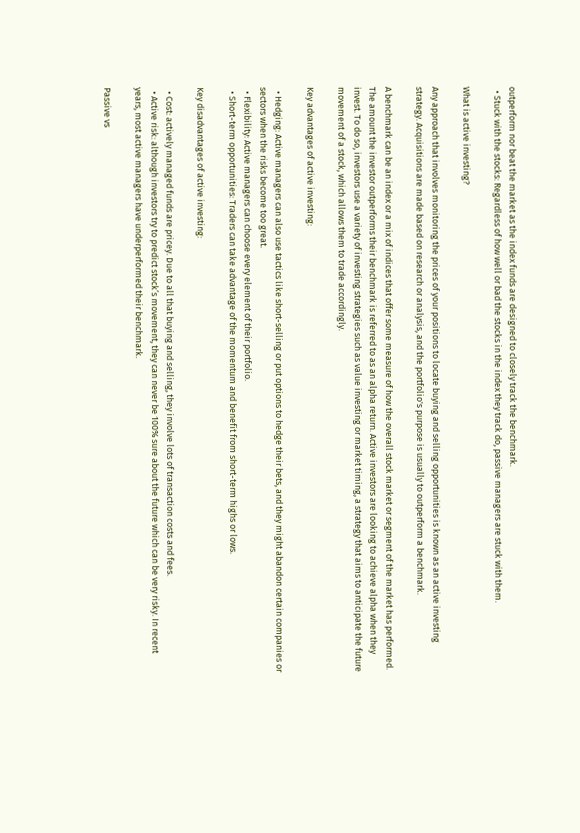outperform nor beat the market as the index funds are designed to closely track the benchmark.
  • Stuck with the stocks: Regardless of how well or bad the stocks in the index they track do, passive managers are stuck with them.

What is active investing?

Any approach that involves monitoring the prices of your positions to locate buying and selling opportunities is known as an active investing strategy. Acquisitions are made based on research or analysis, and the portfolio's purpose is usually to outperform a benchmark.

A benchmark can be an index or a mix of indices that offer some measure of how the overall stock market or segment of the market has performed. The amount the investor outperforms their benchmark is referred to as an alpha return. Active investors are looking to achieve alpha when they invest. To do so, investors use a variety of investing strategies such as value investing or market timing, a strategy that aims to anticipate the future movement of a stock, which allows them to trade accordingly.

Key advantages of active investing:

  • Hedging: Active managers can also use tactics like short-selling or put options to hedge their bets, and they might abandon certain companies or sectors when the risks become too great.
  • Flexibility: Active managers can choose every element of their portfolio.
  • Short-term opportunities: Traders can take advantage of the momentum and benefit from short-term highs or lows.

Key disadvantages of active investing:

  • Cost: actively managed funds are pricey. Due to all that buying and selling, they involve lots of transaction costs and fees.
  • Active risk: although investors try to predict stock’s movement, they can never be 100% sure about the future which can be very risky. In recent years, most active managers have underperformed their benchmark.

Passive vs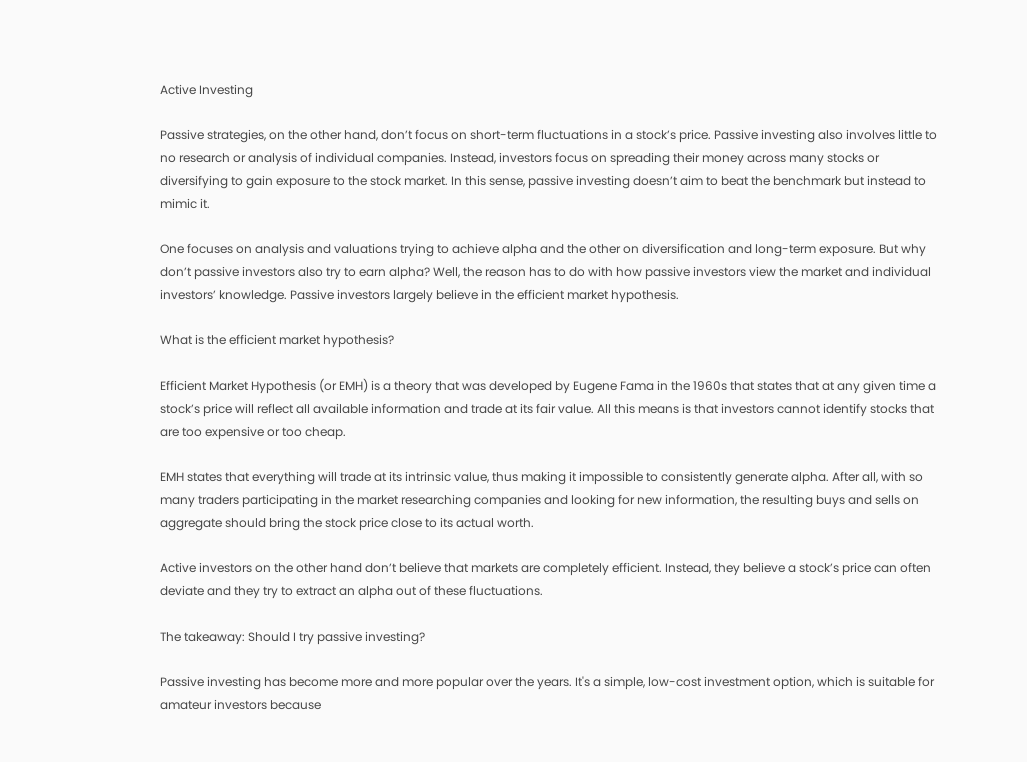Active Investing

Passive strategies, on the other hand, don’t focus on short-term fluctuations in a stock’s price. Passive investing also involves little to no research or analysis of individual companies. Instead, investors focus on spreading their money across many stocks or diversifying to gain exposure to the stock market. In this sense, passive investing doesn’t aim to beat the benchmark but instead to mimic it.

One focuses on analysis and valuations trying to achieve alpha and the other on diversification and long-term exposure. But why don’t passive investors also try to earn alpha? Well, the reason has to do with how passive investors view the market and individual investors’ knowledge. Passive investors largely believe in the efficient market hypothesis.

What is the efficient market hypothesis?

Efficient Market Hypothesis (or EMH) is a theory that was developed by Eugene Fama in the 1960s that states that at any given time a stock’s price will reflect all available information and trade at its fair value. All this means is that investors cannot identify stocks that are too expensive or too cheap.

EMH states that everything will trade at its intrinsic value, thus making it impossible to consistently generate alpha. After all, with so many traders participating in the market researching companies and looking for new information, the resulting buys and sells on aggregate should bring the stock price close to its actual worth.

Active investors on the other hand don’t believe that markets are completely efficient. Instead, they believe a stock’s price can often deviate and they try to extract an alpha out of these fluctuations.

The takeaway: Should I try passive investing?

Passive investing has become more and more popular over the years. It's a simple, low-cost investment option, which is suitable for amateur investors because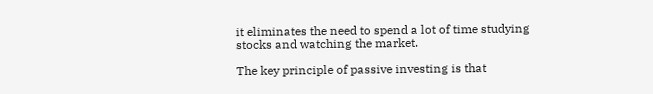it eliminates the need to spend a lot of time studying stocks and watching the market.

The key principle of passive investing is that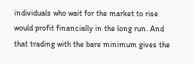individuals who wait for the market to rise would profit financially in the long run. And that trading with the bare minimum gives the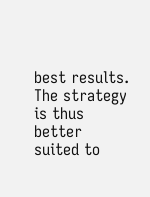best results. The strategy is thus better suited to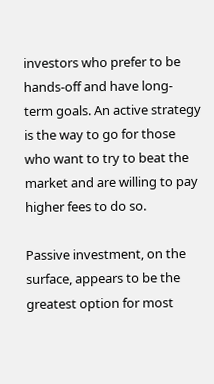investors who prefer to be hands-off and have long-term goals. An active strategy is the way to go for those who want to try to beat the market and are willing to pay higher fees to do so.

Passive investment, on the surface, appears to be the greatest option for most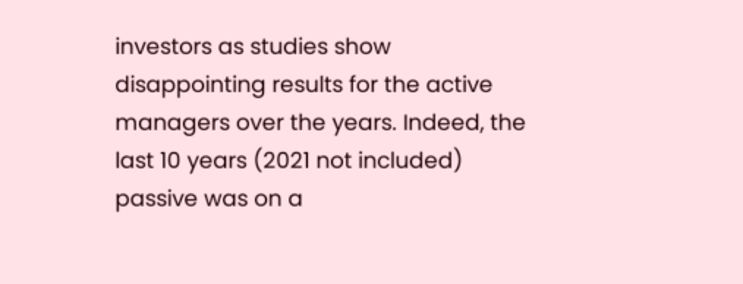investors as studies show disappointing results for the active managers over the years. Indeed, the last 10 years (2021 not included) passive was on a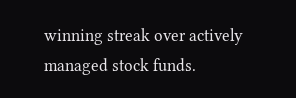winning streak over actively managed stock funds.